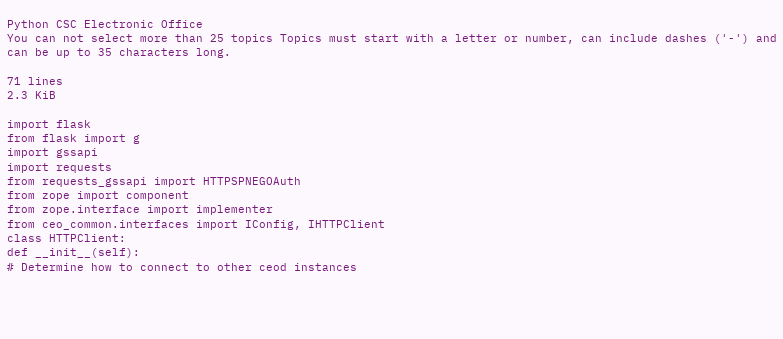Python CSC Electronic Office
You can not select more than 25 topics Topics must start with a letter or number, can include dashes ('-') and can be up to 35 characters long.

71 lines
2.3 KiB

import flask
from flask import g
import gssapi
import requests
from requests_gssapi import HTTPSPNEGOAuth
from zope import component
from zope.interface import implementer
from ceo_common.interfaces import IConfig, IHTTPClient
class HTTPClient:
def __init__(self):
# Determine how to connect to other ceod instances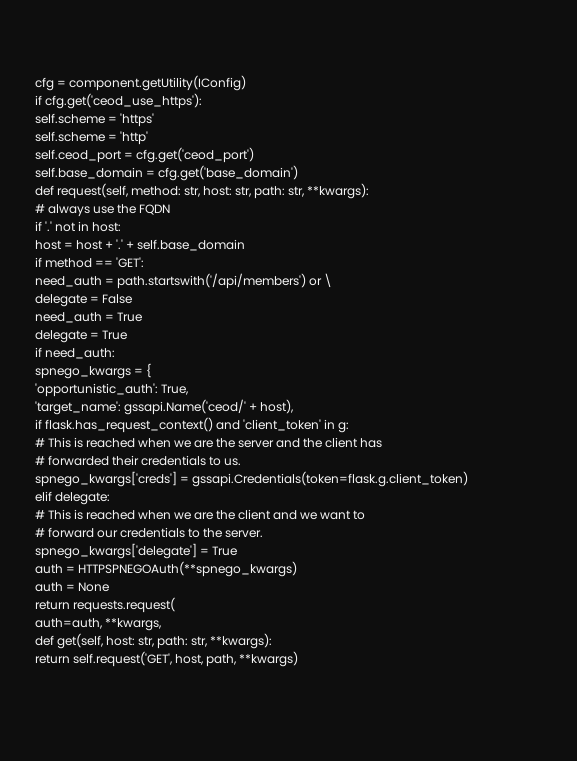cfg = component.getUtility(IConfig)
if cfg.get('ceod_use_https'):
self.scheme = 'https'
self.scheme = 'http'
self.ceod_port = cfg.get('ceod_port')
self.base_domain = cfg.get('base_domain')
def request(self, method: str, host: str, path: str, **kwargs):
# always use the FQDN
if '.' not in host:
host = host + '.' + self.base_domain
if method == 'GET':
need_auth = path.startswith('/api/members') or \
delegate = False
need_auth = True
delegate = True
if need_auth:
spnego_kwargs = {
'opportunistic_auth': True,
'target_name': gssapi.Name('ceod/' + host),
if flask.has_request_context() and 'client_token' in g:
# This is reached when we are the server and the client has
# forwarded their credentials to us.
spnego_kwargs['creds'] = gssapi.Credentials(token=flask.g.client_token)
elif delegate:
# This is reached when we are the client and we want to
# forward our credentials to the server.
spnego_kwargs['delegate'] = True
auth = HTTPSPNEGOAuth(**spnego_kwargs)
auth = None
return requests.request(
auth=auth, **kwargs,
def get(self, host: str, path: str, **kwargs):
return self.request('GET', host, path, **kwargs)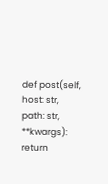def post(self, host: str, path: str, **kwargs):
return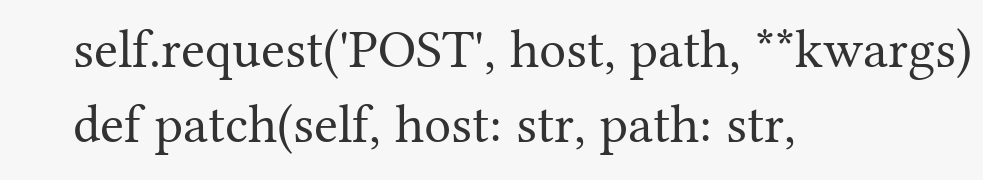self.request('POST', host, path, **kwargs)
def patch(self, host: str, path: str,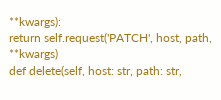**kwargs):
return self.request('PATCH', host, path, **kwargs)
def delete(self, host: str, path: str,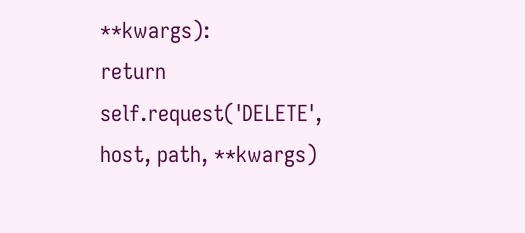**kwargs):
return self.request('DELETE', host, path, **kwargs)